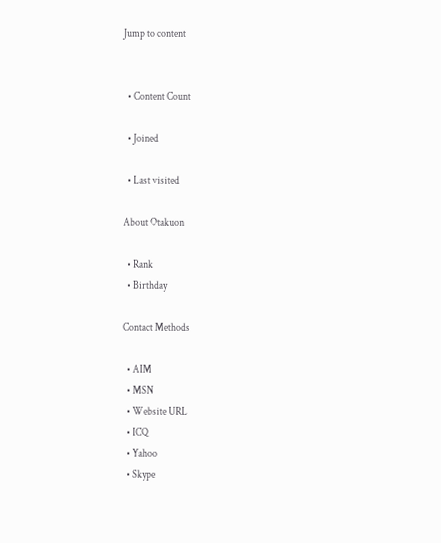Jump to content


  • Content Count

  • Joined

  • Last visited

About Otakuon

  • Rank
  • Birthday

Contact Methods

  • AIM
  • MSN
  • Website URL
  • ICQ
  • Yahoo
  • Skype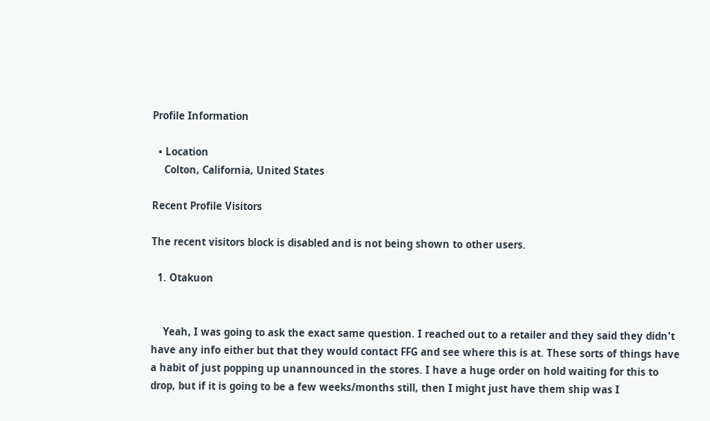Profile Information

  • Location
    Colton, California, United States

Recent Profile Visitors

The recent visitors block is disabled and is not being shown to other users.

  1. Otakuon


    Yeah, I was going to ask the exact same question. I reached out to a retailer and they said they didn't have any info either but that they would contact FFG and see where this is at. These sorts of things have a habit of just popping up unannounced in the stores. I have a huge order on hold waiting for this to drop, but if it is going to be a few weeks/months still, then I might just have them ship was I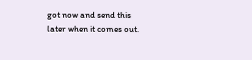got now and send this later when it comes out.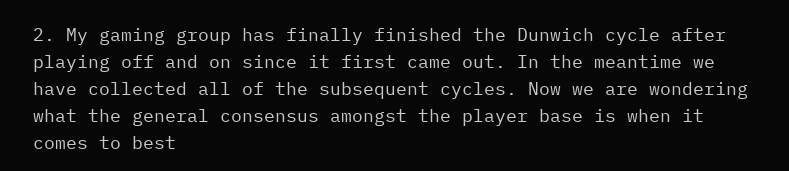2. My gaming group has finally finished the Dunwich cycle after playing off and on since it first came out. In the meantime we have collected all of the subsequent cycles. Now we are wondering what the general consensus amongst the player base is when it comes to best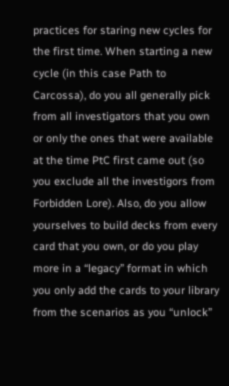practices for staring new cycles for the first time. When starting a new cycle (in this case Path to Carcossa), do you all generally pick from all investigators that you own or only the ones that were available at the time PtC first came out (so you exclude all the investigors from Forbidden Lore). Also, do you allow yourselves to build decks from every card that you own, or do you play more in a “legacy” format in which you only add the cards to your library from the scenarios as you “unlock”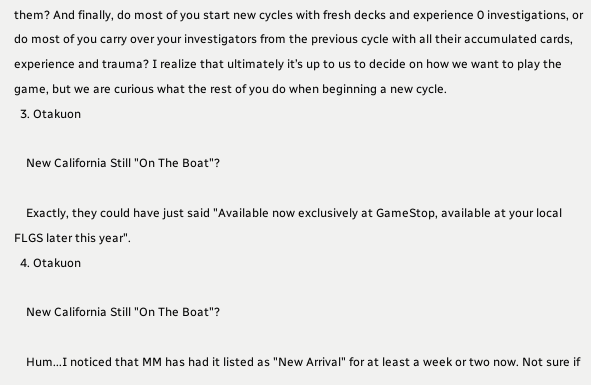them? And finally, do most of you start new cycles with fresh decks and experience 0 investigations, or do most of you carry over your investigators from the previous cycle with all their accumulated cards, experience and trauma? I realize that ultimately it’s up to us to decide on how we want to play the game, but we are curious what the rest of you do when beginning a new cycle.
  3. Otakuon

    New California Still "On The Boat"?

    Exactly, they could have just said "Available now exclusively at GameStop, available at your local FLGS later this year".
  4. Otakuon

    New California Still "On The Boat"?

    Hum...I noticed that MM has had it listed as "New Arrival" for at least a week or two now. Not sure if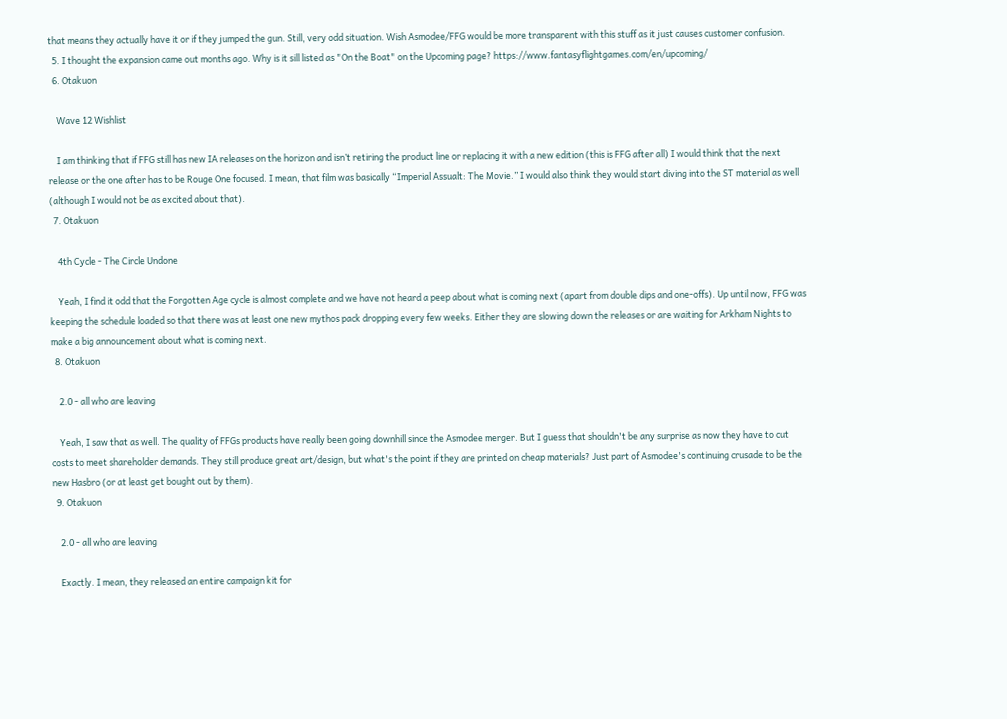that means they actually have it or if they jumped the gun. Still, very odd situation. Wish Asmodee/FFG would be more transparent with this stuff as it just causes customer confusion.
  5. I thought the expansion came out months ago. Why is it sill listed as "On the Boat" on the Upcoming page? https://www.fantasyflightgames.com/en/upcoming/
  6. Otakuon

    Wave 12 Wishlist

    I am thinking that if FFG still has new IA releases on the horizon and isn’t retiring the product line or replacing it with a new edition (this is FFG after all) I would think that the next release or the one after has to be Rouge One focused. I mean, that film was basically “Imperial Assualt: The Movie.” I would also think they would start diving into the ST material as well (although I would not be as excited about that).
  7. Otakuon

    4th Cycle - The Circle Undone

    Yeah, I find it odd that the Forgotten Age cycle is almost complete and we have not heard a peep about what is coming next (apart from double dips and one-offs). Up until now, FFG was keeping the schedule loaded so that there was at least one new mythos pack dropping every few weeks. Either they are slowing down the releases or are waiting for Arkham Nights to make a big announcement about what is coming next.
  8. Otakuon

    2.0 - all who are leaving

    Yeah, I saw that as well. The quality of FFGs products have really been going downhill since the Asmodee merger. But I guess that shouldn't be any surprise as now they have to cut costs to meet shareholder demands. They still produce great art/design, but what's the point if they are printed on cheap materials? Just part of Asmodee's continuing crusade to be the new Hasbro (or at least get bought out by them).
  9. Otakuon

    2.0 - all who are leaving

    Exactly. I mean, they released an entire campaign kit for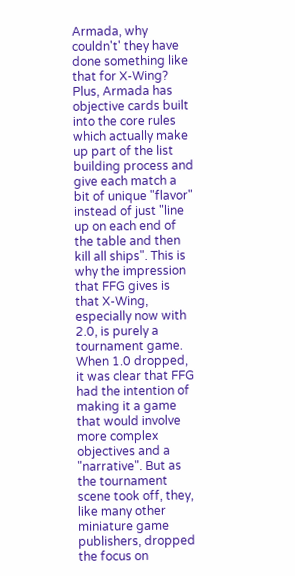Armada, why couldn't' they have done something like that for X-Wing? Plus, Armada has objective cards built into the core rules which actually make up part of the list building process and give each match a bit of unique "flavor" instead of just "line up on each end of the table and then kill all ships". This is why the impression that FFG gives is that X-Wing, especially now with 2.0, is purely a tournament game. When 1.0 dropped, it was clear that FFG had the intention of making it a game that would involve more complex objectives and a "narrative". But as the tournament scene took off, they, like many other miniature game publishers, dropped the focus on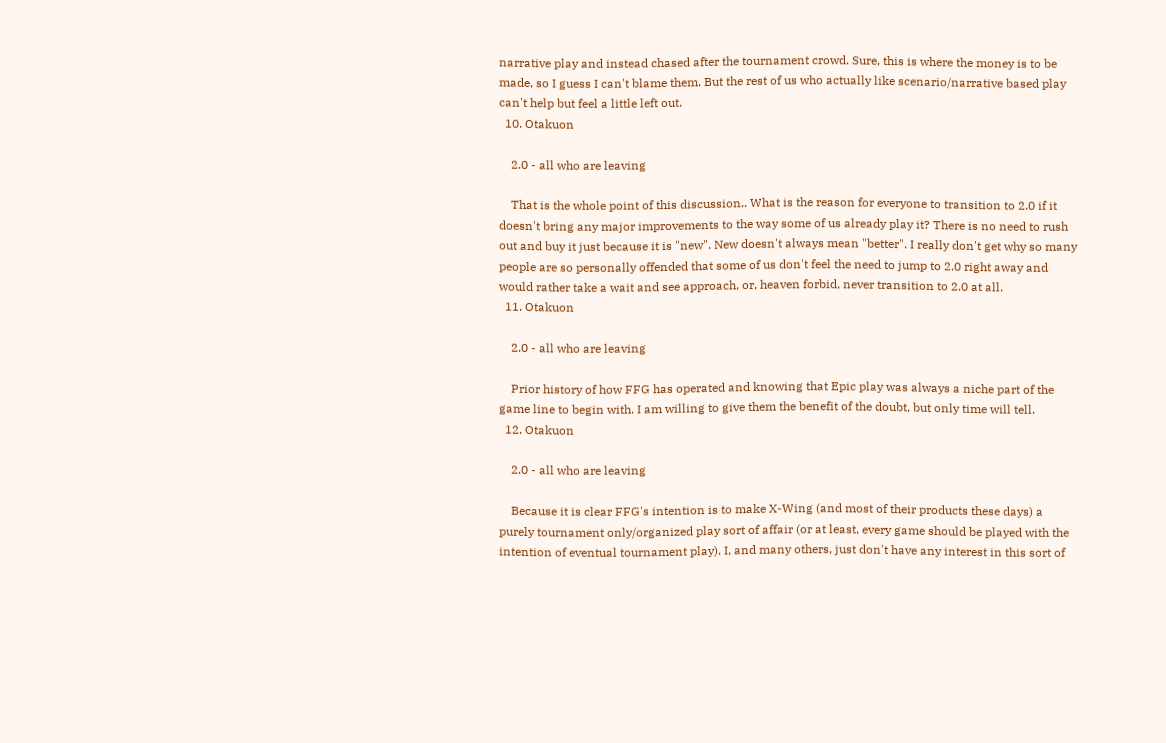narrative play and instead chased after the tournament crowd. Sure, this is where the money is to be made, so I guess I can't blame them. But the rest of us who actually like scenario/narrative based play can't help but feel a little left out.
  10. Otakuon

    2.0 - all who are leaving

    That is the whole point of this discussion.. What is the reason for everyone to transition to 2.0 if it doesn't bring any major improvements to the way some of us already play it? There is no need to rush out and buy it just because it is "new". New doesn't always mean "better". I really don't get why so many people are so personally offended that some of us don't feel the need to jump to 2.0 right away and would rather take a wait and see approach, or, heaven forbid, never transition to 2.0 at all.
  11. Otakuon

    2.0 - all who are leaving

    Prior history of how FFG has operated and knowing that Epic play was always a niche part of the game line to begin with. I am willing to give them the benefit of the doubt, but only time will tell.
  12. Otakuon

    2.0 - all who are leaving

    Because it is clear FFG's intention is to make X-Wing (and most of their products these days) a purely tournament only/organized play sort of affair (or at least, every game should be played with the intention of eventual tournament play). I, and many others, just don't have any interest in this sort of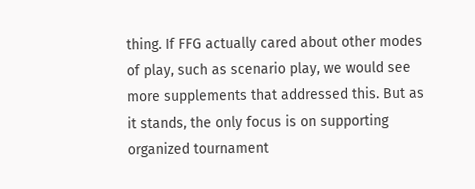thing. If FFG actually cared about other modes of play, such as scenario play, we would see more supplements that addressed this. But as it stands, the only focus is on supporting organized tournament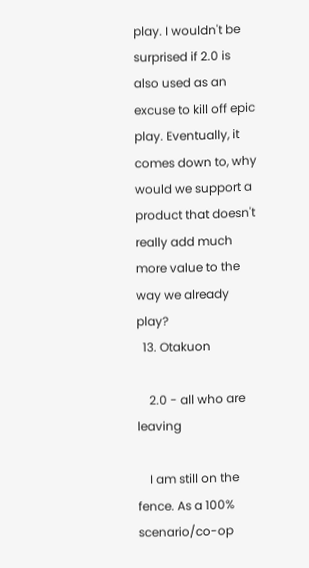play. I wouldn't be surprised if 2.0 is also used as an excuse to kill off epic play. Eventually, it comes down to, why would we support a product that doesn't really add much more value to the way we already play?
  13. Otakuon

    2.0 - all who are leaving

    I am still on the fence. As a 100% scenario/co-op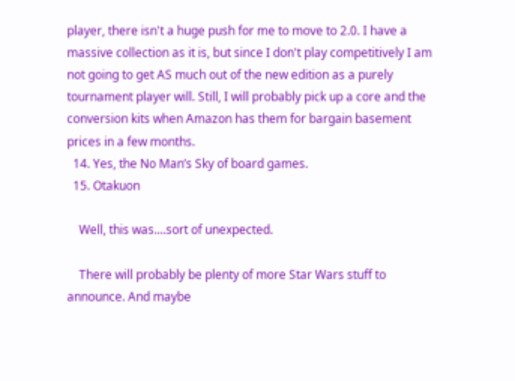player, there isn't a huge push for me to move to 2.0. I have a massive collection as it is, but since I don't play competitively I am not going to get AS much out of the new edition as a purely tournament player will. Still, I will probably pick up a core and the conversion kits when Amazon has them for bargain basement prices in a few months.
  14. Yes, the No Man’s Sky of board games.
  15. Otakuon

    Well, this was....sort of unexpected.

    There will probably be plenty of more Star Wars stuff to announce. And maybe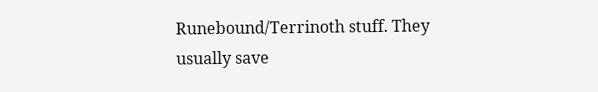Runebound/Terrinoth stuff. They usually save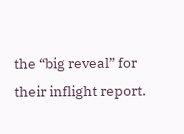the “big reveal” for their inflight report.